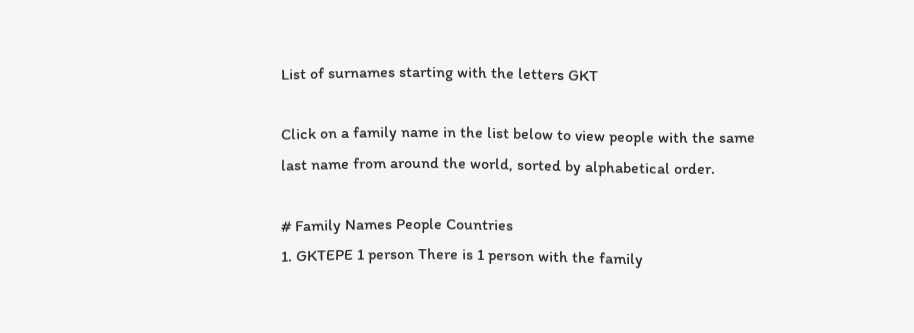List of surnames starting with the letters GKT

Click on a family name in the list below to view people with the same last name from around the world, sorted by alphabetical order.

# Family Names People Countries
1. GKTEPE 1 person There is 1 person with the family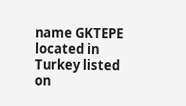name GKTEPE located in Turkey listed on